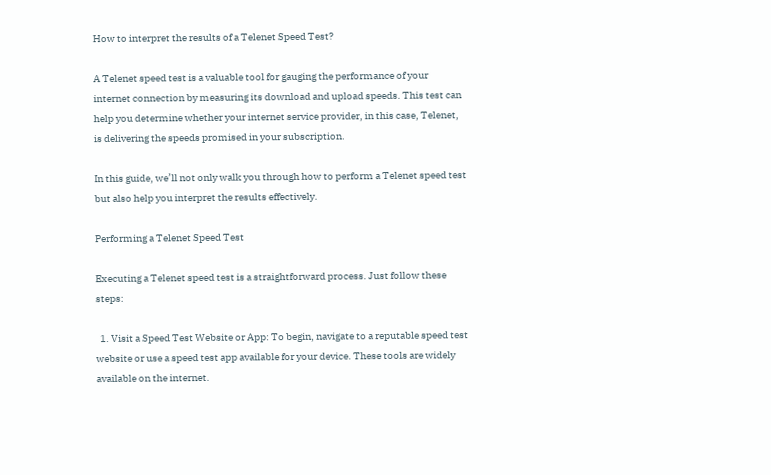How to interpret the results of a Telenet Speed Test?

A Telenet speed test is a valuable tool for gauging the performance of your internet connection by measuring its download and upload speeds. This test can help you determine whether your internet service provider, in this case, Telenet, is delivering the speeds promised in your subscription.

In this guide, we’ll not only walk you through how to perform a Telenet speed test but also help you interpret the results effectively.

Performing a Telenet Speed Test

Executing a Telenet speed test is a straightforward process. Just follow these steps:

  1. Visit a Speed Test Website or App: To begin, navigate to a reputable speed test website or use a speed test app available for your device. These tools are widely available on the internet.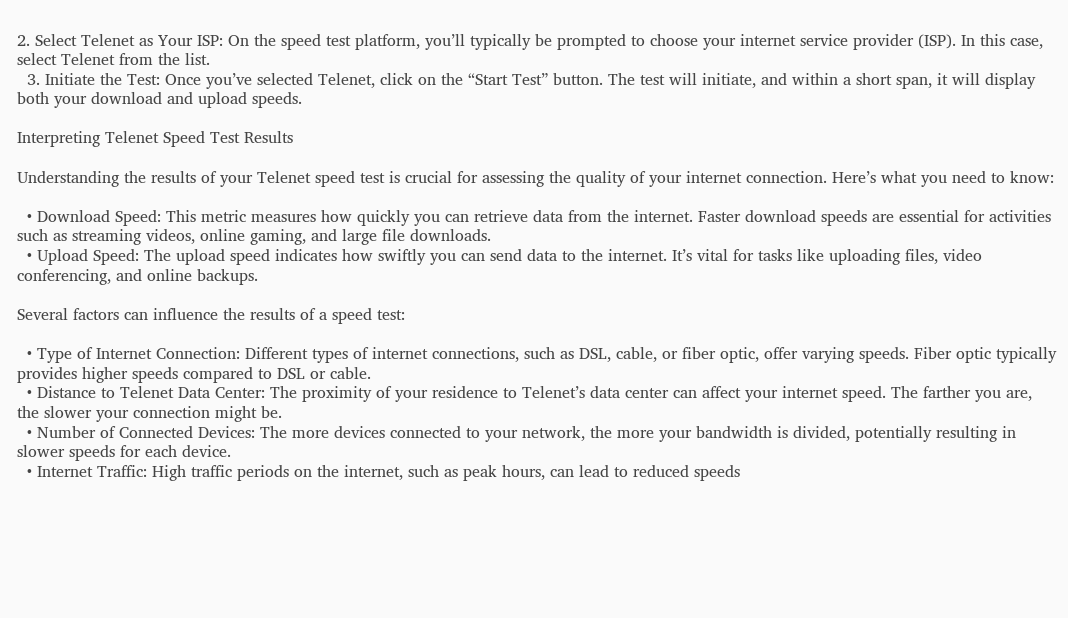2. Select Telenet as Your ISP: On the speed test platform, you’ll typically be prompted to choose your internet service provider (ISP). In this case, select Telenet from the list.
  3. Initiate the Test: Once you’ve selected Telenet, click on the “Start Test” button. The test will initiate, and within a short span, it will display both your download and upload speeds.

Interpreting Telenet Speed Test Results

Understanding the results of your Telenet speed test is crucial for assessing the quality of your internet connection. Here’s what you need to know:

  • Download Speed: This metric measures how quickly you can retrieve data from the internet. Faster download speeds are essential for activities such as streaming videos, online gaming, and large file downloads.
  • Upload Speed: The upload speed indicates how swiftly you can send data to the internet. It’s vital for tasks like uploading files, video conferencing, and online backups.

Several factors can influence the results of a speed test:

  • Type of Internet Connection: Different types of internet connections, such as DSL, cable, or fiber optic, offer varying speeds. Fiber optic typically provides higher speeds compared to DSL or cable.
  • Distance to Telenet Data Center: The proximity of your residence to Telenet’s data center can affect your internet speed. The farther you are, the slower your connection might be.
  • Number of Connected Devices: The more devices connected to your network, the more your bandwidth is divided, potentially resulting in slower speeds for each device.
  • Internet Traffic: High traffic periods on the internet, such as peak hours, can lead to reduced speeds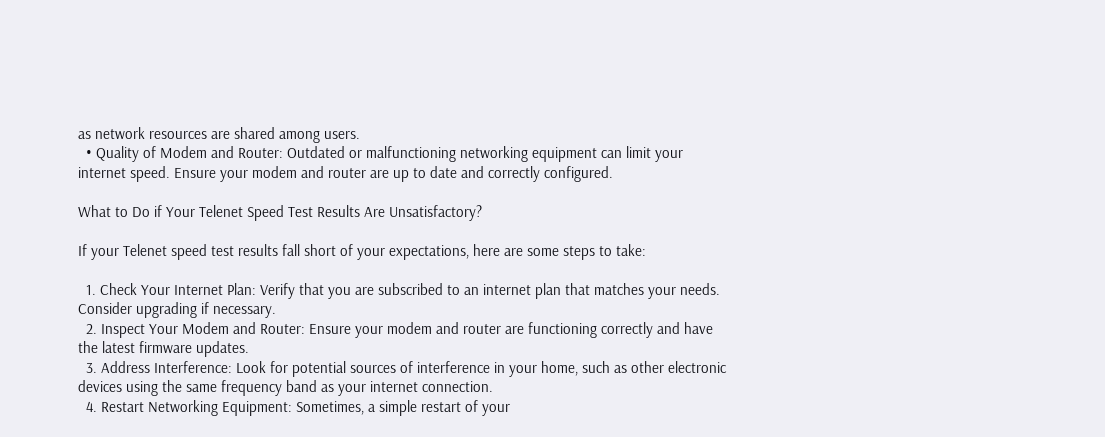as network resources are shared among users.
  • Quality of Modem and Router: Outdated or malfunctioning networking equipment can limit your internet speed. Ensure your modem and router are up to date and correctly configured.

What to Do if Your Telenet Speed Test Results Are Unsatisfactory?

If your Telenet speed test results fall short of your expectations, here are some steps to take:

  1. Check Your Internet Plan: Verify that you are subscribed to an internet plan that matches your needs. Consider upgrading if necessary.
  2. Inspect Your Modem and Router: Ensure your modem and router are functioning correctly and have the latest firmware updates.
  3. Address Interference: Look for potential sources of interference in your home, such as other electronic devices using the same frequency band as your internet connection.
  4. Restart Networking Equipment: Sometimes, a simple restart of your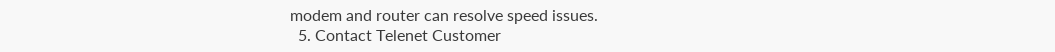modem and router can resolve speed issues.
  5. Contact Telenet Customer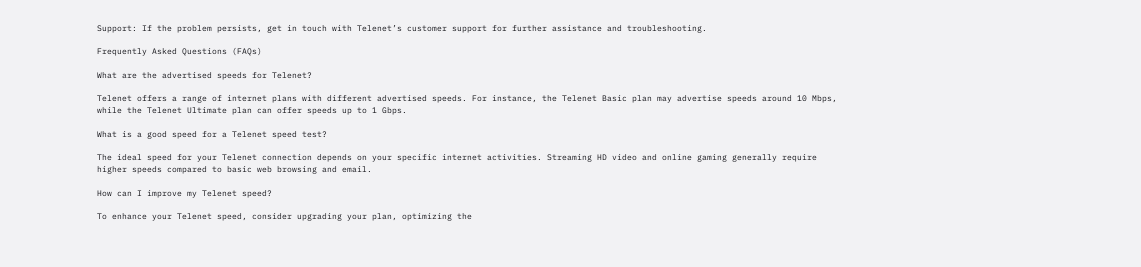Support: If the problem persists, get in touch with Telenet’s customer support for further assistance and troubleshooting.

Frequently Asked Questions (FAQs)

What are the advertised speeds for Telenet?

Telenet offers a range of internet plans with different advertised speeds. For instance, the Telenet Basic plan may advertise speeds around 10 Mbps, while the Telenet Ultimate plan can offer speeds up to 1 Gbps.

What is a good speed for a Telenet speed test?

The ideal speed for your Telenet connection depends on your specific internet activities. Streaming HD video and online gaming generally require higher speeds compared to basic web browsing and email.

How can I improve my Telenet speed?

To enhance your Telenet speed, consider upgrading your plan, optimizing the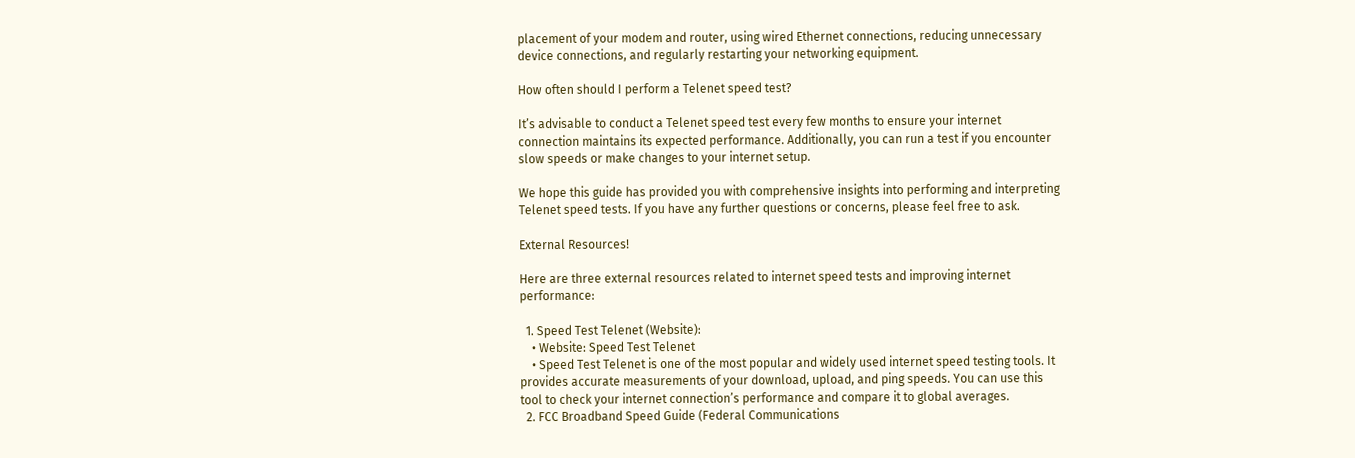placement of your modem and router, using wired Ethernet connections, reducing unnecessary device connections, and regularly restarting your networking equipment.

How often should I perform a Telenet speed test?

It’s advisable to conduct a Telenet speed test every few months to ensure your internet connection maintains its expected performance. Additionally, you can run a test if you encounter slow speeds or make changes to your internet setup.

We hope this guide has provided you with comprehensive insights into performing and interpreting Telenet speed tests. If you have any further questions or concerns, please feel free to ask.

External Resources!

Here are three external resources related to internet speed tests and improving internet performance:

  1. Speed Test Telenet (Website):
    • Website: Speed Test Telenet
    • Speed Test Telenet is one of the most popular and widely used internet speed testing tools. It provides accurate measurements of your download, upload, and ping speeds. You can use this tool to check your internet connection’s performance and compare it to global averages.
  2. FCC Broadband Speed Guide (Federal Communications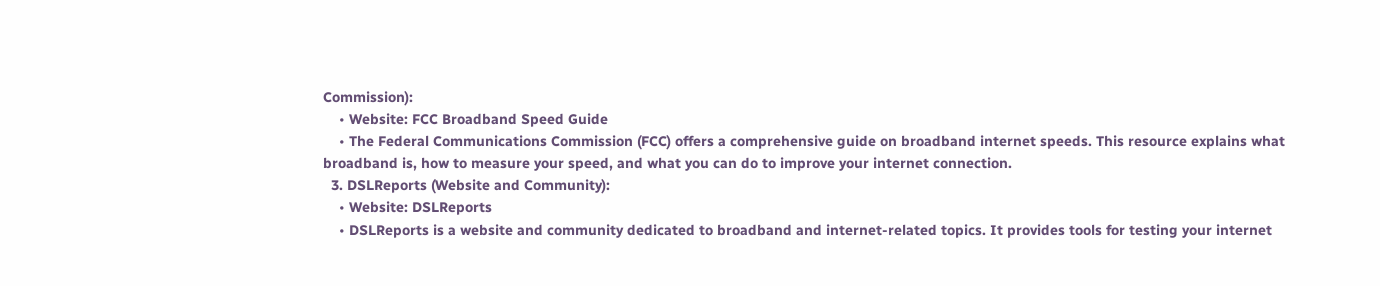Commission):
    • Website: FCC Broadband Speed Guide
    • The Federal Communications Commission (FCC) offers a comprehensive guide on broadband internet speeds. This resource explains what broadband is, how to measure your speed, and what you can do to improve your internet connection.
  3. DSLReports (Website and Community):
    • Website: DSLReports
    • DSLReports is a website and community dedicated to broadband and internet-related topics. It provides tools for testing your internet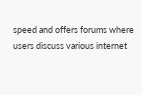speed and offers forums where users discuss various internet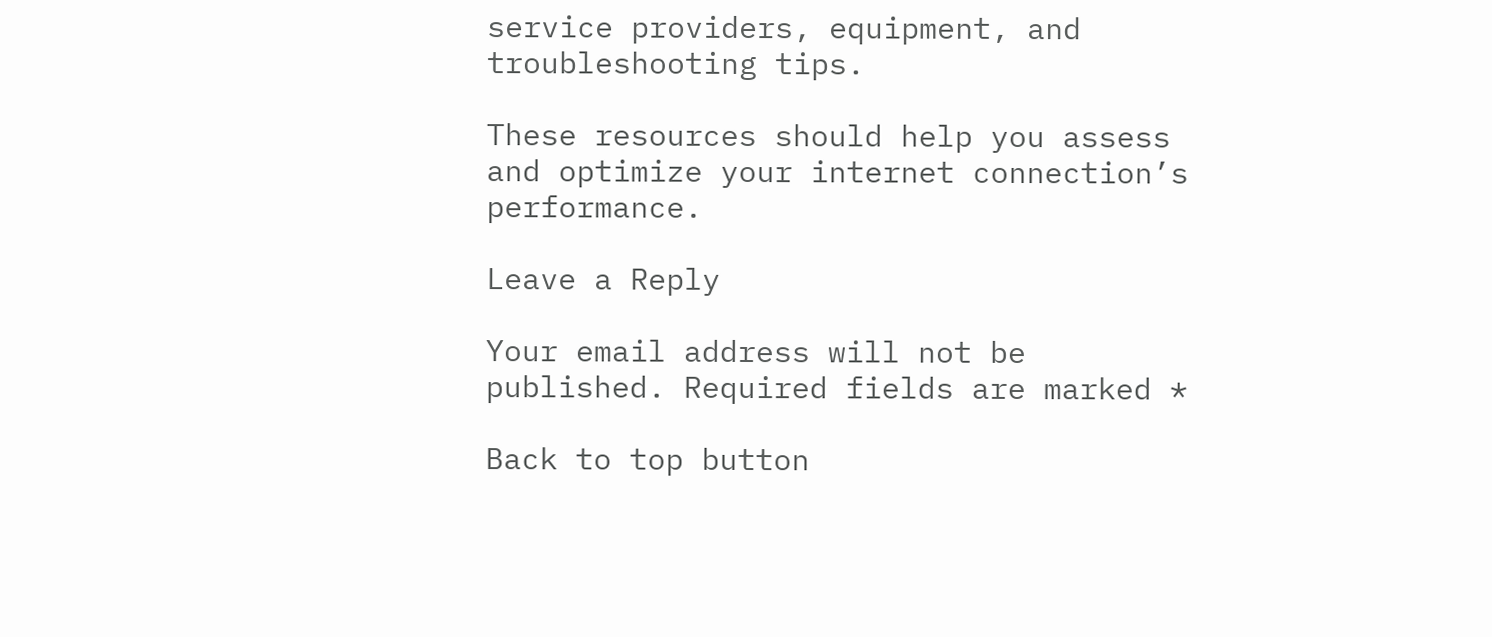service providers, equipment, and troubleshooting tips.

These resources should help you assess and optimize your internet connection’s performance.

Leave a Reply

Your email address will not be published. Required fields are marked *

Back to top button